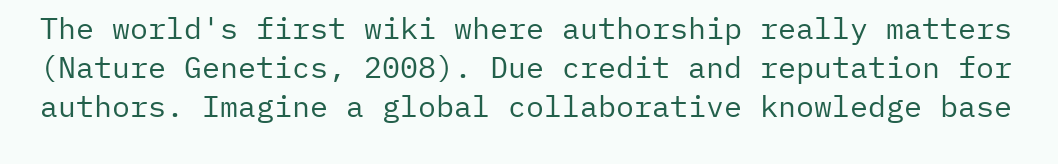The world's first wiki where authorship really matters (Nature Genetics, 2008). Due credit and reputation for authors. Imagine a global collaborative knowledge base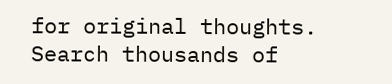for original thoughts. Search thousands of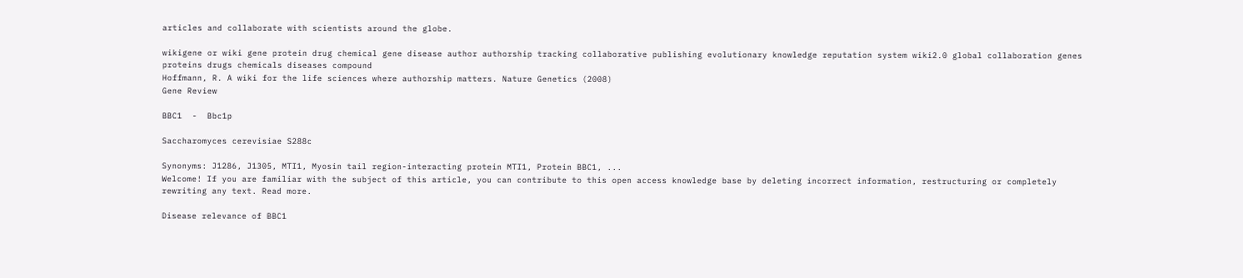articles and collaborate with scientists around the globe.

wikigene or wiki gene protein drug chemical gene disease author authorship tracking collaborative publishing evolutionary knowledge reputation system wiki2.0 global collaboration genes proteins drugs chemicals diseases compound
Hoffmann, R. A wiki for the life sciences where authorship matters. Nature Genetics (2008)
Gene Review

BBC1  -  Bbc1p

Saccharomyces cerevisiae S288c

Synonyms: J1286, J1305, MTI1, Myosin tail region-interacting protein MTI1, Protein BBC1, ...
Welcome! If you are familiar with the subject of this article, you can contribute to this open access knowledge base by deleting incorrect information, restructuring or completely rewriting any text. Read more.

Disease relevance of BBC1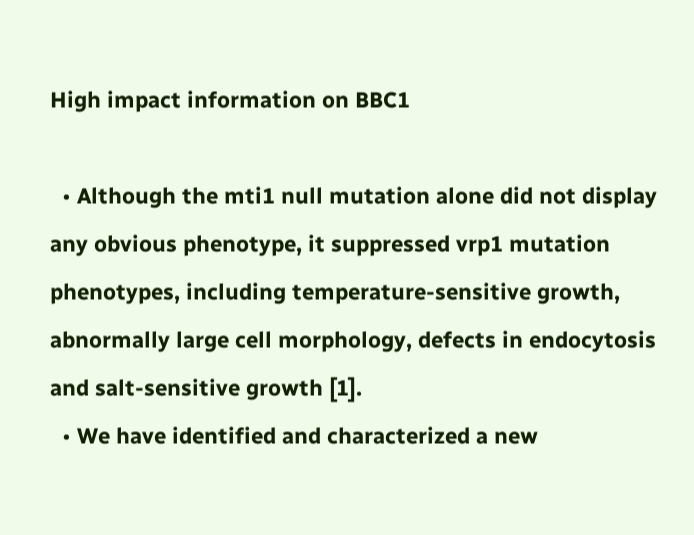High impact information on BBC1

  • Although the mti1 null mutation alone did not display any obvious phenotype, it suppressed vrp1 mutation phenotypes, including temperature-sensitive growth, abnormally large cell morphology, defects in endocytosis and salt-sensitive growth [1].
  • We have identified and characterized a new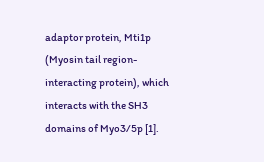adaptor protein, Mti1p (Myosin tail region-interacting protein), which interacts with the SH3 domains of Myo3/5p [1].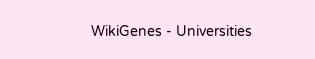WikiGenes - Universities